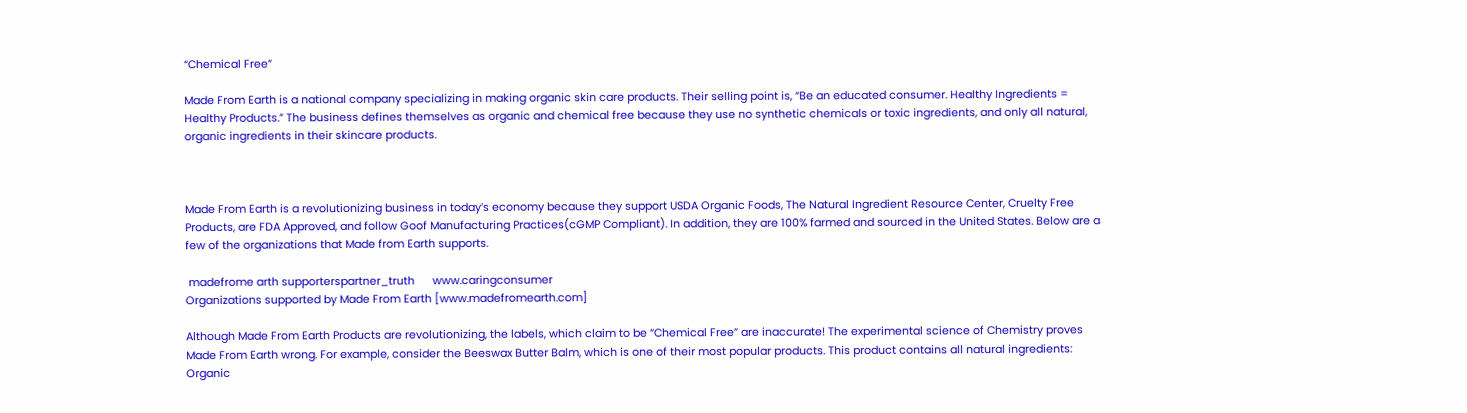“Chemical Free”

Made From Earth is a national company specializing in making organic skin care products. Their selling point is, “Be an educated consumer. Healthy Ingredients = Healthy Products.” The business defines themselves as organic and chemical free because they use no synthetic chemicals or toxic ingredients, and only all natural, organic ingredients in their skincare products.



Made From Earth is a revolutionizing business in today’s economy because they support USDA Organic Foods, The Natural Ingredient Resource Center, Cruelty Free Products, are FDA Approved, and follow Goof Manufacturing Practices(cGMP Compliant). In addition, they are 100% farmed and sourced in the United States. Below are a few of the organizations that Made from Earth supports.

 madefrome arth supporterspartner_truth      www.caringconsumer
Organizations supported by Made From Earth [www.madefromearth.com]

Although Made From Earth Products are revolutionizing, the labels, which claim to be “Chemical Free” are inaccurate! The experimental science of Chemistry proves Made From Earth wrong. For example, consider the Beeswax Butter Balm, which is one of their most popular products. This product contains all natural ingredients: Organic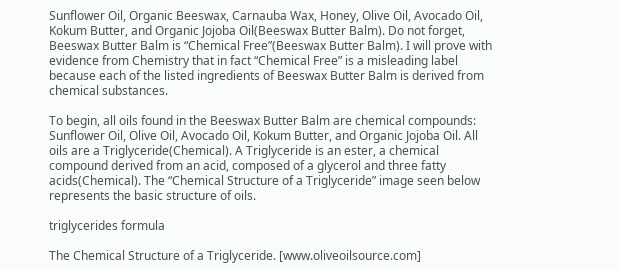Sunflower Oil, Organic Beeswax, Carnauba Wax, Honey, Olive Oil, Avocado Oil, Kokum Butter, and Organic Jojoba Oil(Beeswax Butter Balm). Do not forget, Beeswax Butter Balm is “Chemical Free”(Beeswax Butter Balm). I will prove with evidence from Chemistry that in fact “Chemical Free” is a misleading label because each of the listed ingredients of Beeswax Butter Balm is derived from chemical substances.

To begin, all oils found in the Beeswax Butter Balm are chemical compounds: Sunflower Oil, Olive Oil, Avocado Oil, Kokum Butter, and Organic Jojoba Oil. All oils are a Triglyceride(Chemical). A Triglyceride is an ester, a chemical compound derived from an acid, composed of a glycerol and three fatty acids(Chemical). The “Chemical Structure of a Triglyceride” image seen below represents the basic structure of oils.

triglycerides formula

The Chemical Structure of a Triglyceride. [www.oliveoilsource.com]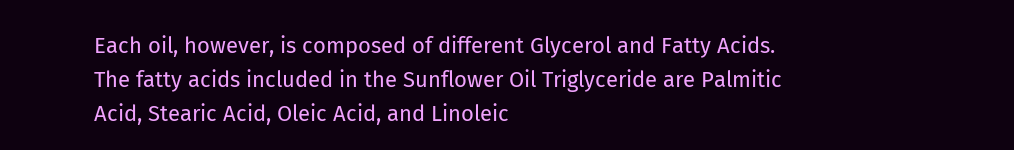Each oil, however, is composed of different Glycerol and Fatty Acids. The fatty acids included in the Sunflower Oil Triglyceride are Palmitic Acid, Stearic Acid, Oleic Acid, and Linoleic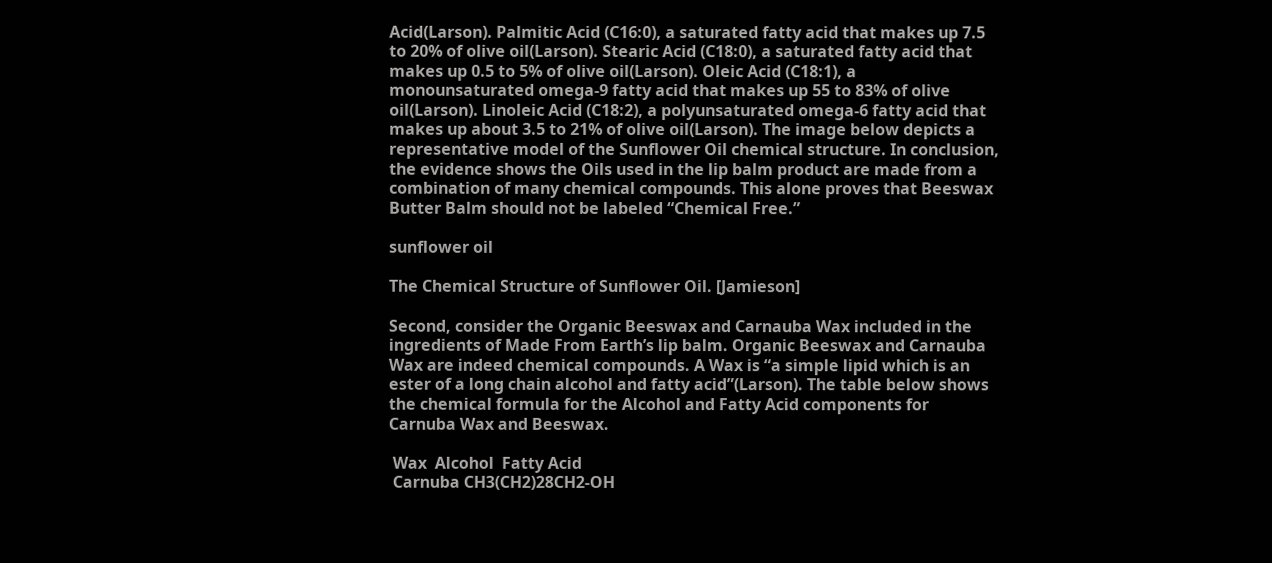Acid(Larson). Palmitic Acid (C16:0), a saturated fatty acid that makes up 7.5 to 20% of olive oil(Larson). Stearic Acid (C18:0), a saturated fatty acid that makes up 0.5 to 5% of olive oil(Larson). Oleic Acid (C18:1), a monounsaturated omega-9 fatty acid that makes up 55 to 83% of olive oil(Larson). Linoleic Acid (C18:2), a polyunsaturated omega-6 fatty acid that makes up about 3.5 to 21% of olive oil(Larson). The image below depicts a representative model of the Sunflower Oil chemical structure. In conclusion, the evidence shows the Oils used in the lip balm product are made from a combination of many chemical compounds. This alone proves that Beeswax Butter Balm should not be labeled “Chemical Free.”

sunflower oil

The Chemical Structure of Sunflower Oil. [Jamieson]

Second, consider the Organic Beeswax and Carnauba Wax included in the ingredients of Made From Earth’s lip balm. Organic Beeswax and Carnauba Wax are indeed chemical compounds. A Wax is “a simple lipid which is an ester of a long chain alcohol and fatty acid”(Larson). The table below shows the chemical formula for the Alcohol and Fatty Acid components for Carnuba Wax and Beeswax.

 Wax  Alcohol  Fatty Acid
 Carnuba CH3(CH2)28CH2-OH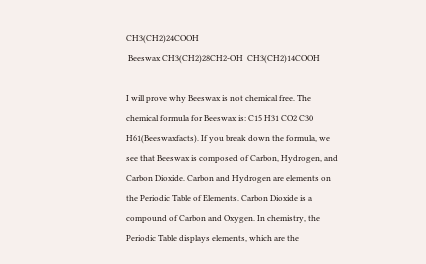CH3(CH2)24COOH
 Beeswax CH3(CH2)28CH2-OH  CH3(CH2)14COOH

I will prove why Beeswax is not chemical free. The chemical formula for Beeswax is: C15 H31 CO2 C30 H61(Beeswaxfacts). If you break down the formula, we see that Beeswax is composed of Carbon, Hydrogen, and Carbon Dioxide. Carbon and Hydrogen are elements on the Periodic Table of Elements. Carbon Dioxide is a compound of Carbon and Oxygen. In chemistry, the Periodic Table displays elements, which are the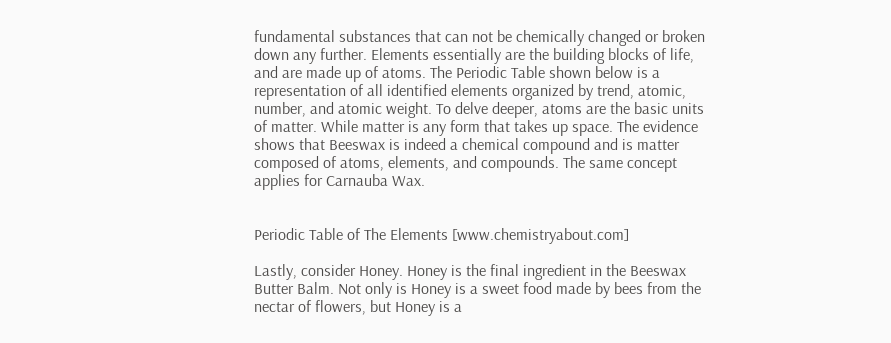fundamental substances that can not be chemically changed or broken down any further. Elements essentially are the building blocks of life, and are made up of atoms. The Periodic Table shown below is a representation of all identified elements organized by trend, atomic, number, and atomic weight. To delve deeper, atoms are the basic units of matter. While matter is any form that takes up space. The evidence shows that Beeswax is indeed a chemical compound and is matter composed of atoms, elements, and compounds. The same concept applies for Carnauba Wax.


Periodic Table of The Elements [www.chemistryabout.com]

Lastly, consider Honey. Honey is the final ingredient in the Beeswax Butter Balm. Not only is Honey is a sweet food made by bees from the nectar of flowers, but Honey is a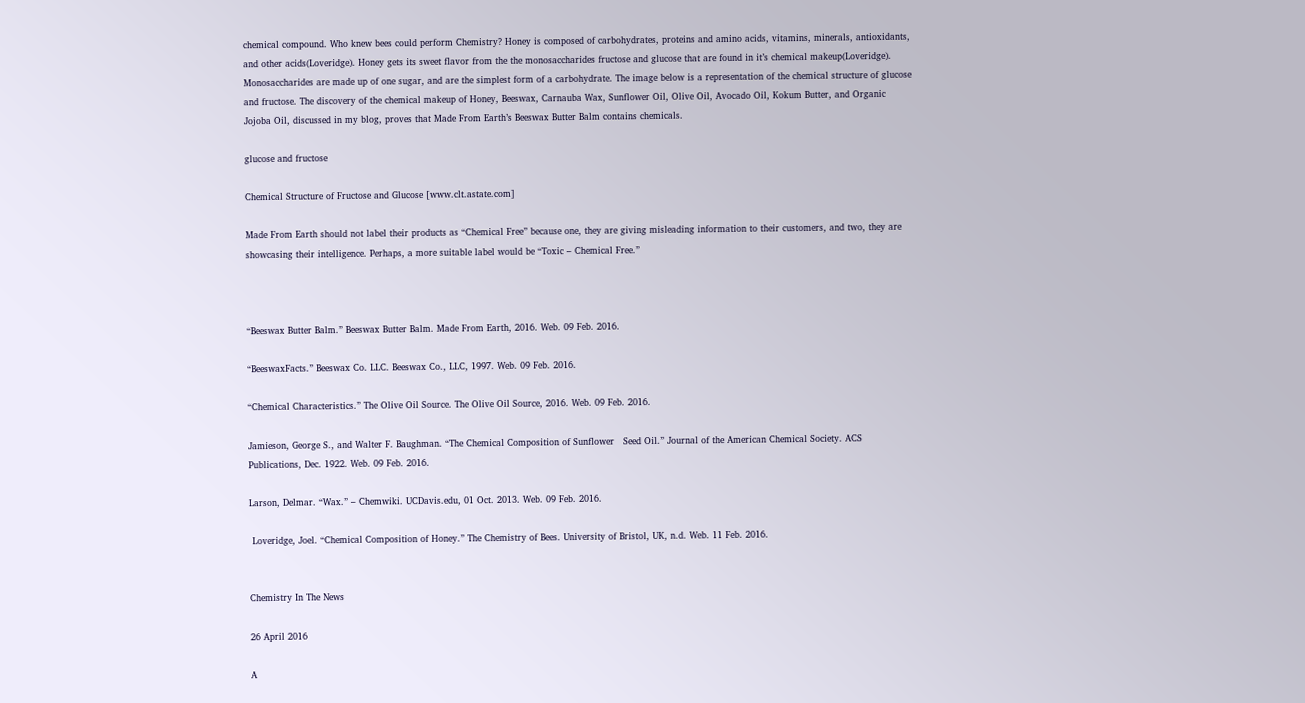chemical compound. Who knew bees could perform Chemistry? Honey is composed of carbohydrates, proteins and amino acids, vitamins, minerals, antioxidants, and other acids(Loveridge). Honey gets its sweet flavor from the the monosaccharides fructose and glucose that are found in it’s chemical makeup(Loveridge). Monosaccharides are made up of one sugar, and are the simplest form of a carbohydrate. The image below is a representation of the chemical structure of glucose and fructose. The discovery of the chemical makeup of Honey, Beeswax, Carnauba Wax, Sunflower Oil, Olive Oil, Avocado Oil, Kokum Butter, and Organic Jojoba Oil, discussed in my blog, proves that Made From Earth’s Beeswax Butter Balm contains chemicals.

glucose and fructose

Chemical Structure of Fructose and Glucose [www.clt.astate.com]

Made From Earth should not label their products as “Chemical Free” because one, they are giving misleading information to their customers, and two, they are showcasing their intelligence. Perhaps, a more suitable label would be “Toxic – Chemical Free.”



“Beeswax Butter Balm.” Beeswax Butter Balm. Made From Earth, 2016. Web. 09 Feb. 2016.

“BeeswaxFacts.” Beeswax Co. LLC. Beeswax Co., LLC, 1997. Web. 09 Feb. 2016.

“Chemical Characteristics.” The Olive Oil Source. The Olive Oil Source, 2016. Web. 09 Feb. 2016.

Jamieson, George S., and Walter F. Baughman. “The Chemical Composition of Sunflower   Seed Oil.” Journal of the American Chemical Society. ACS Publications, Dec. 1922. Web. 09 Feb. 2016.

Larson, Delmar. “Wax.” – Chemwiki. UCDavis.edu, 01 Oct. 2013. Web. 09 Feb. 2016.

 Loveridge, Joel. “Chemical Composition of Honey.” The Chemistry of Bees. University of Bristol, UK, n.d. Web. 11 Feb. 2016.


Chemistry In The News

26 April 2016

A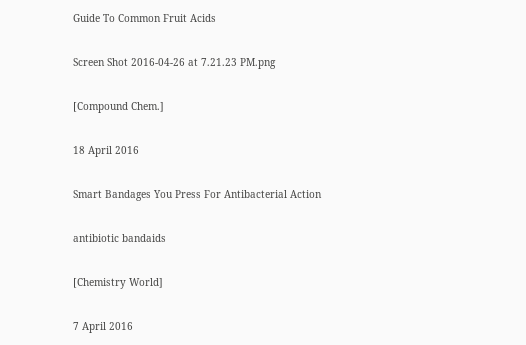Guide To Common Fruit Acids

Screen Shot 2016-04-26 at 7.21.23 PM.png

[Compound Chem.]

18 April 2016

Smart Bandages You Press For Antibacterial Action

antibiotic bandaids

[Chemistry World]

7 April 2016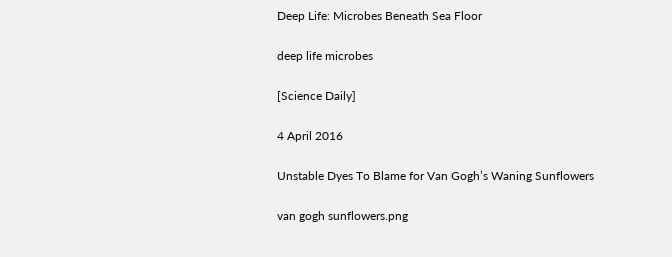Deep Life: Microbes Beneath Sea Floor

deep life microbes

[Science Daily]

4 April 2016

Unstable Dyes To Blame for Van Gogh’s Waning Sunflowers

van gogh sunflowers.png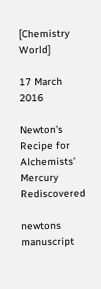[Chemistry World]

17 March 2016

Newton’s Recipe for Alchemists’ Mercury Rediscovered

newtons manuscript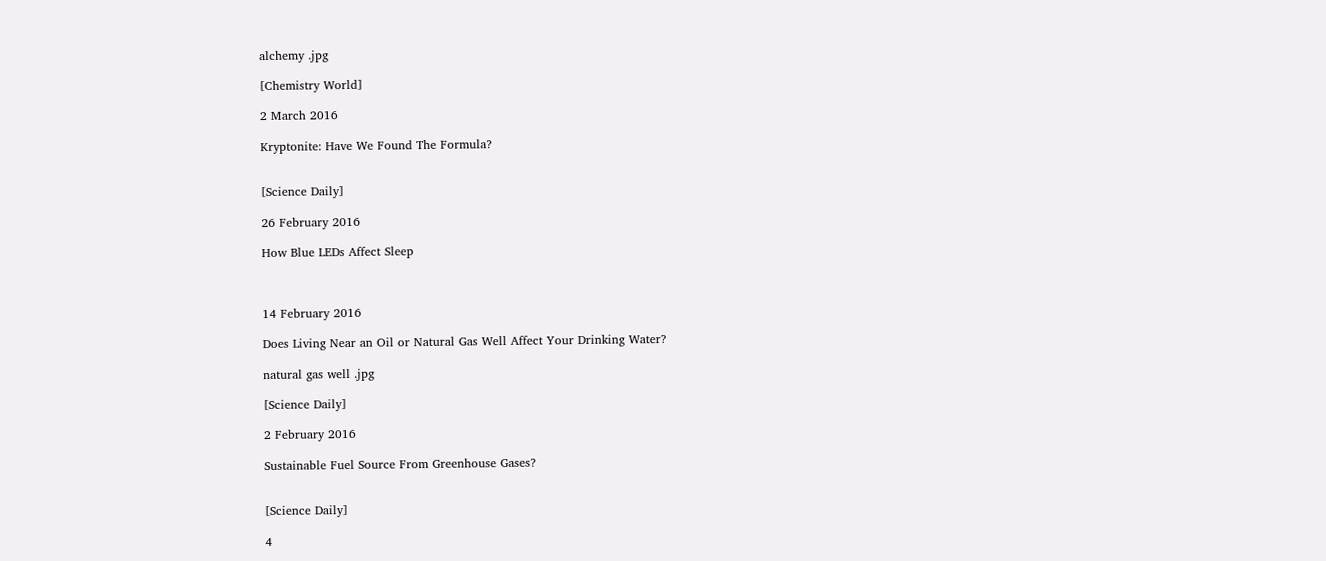alchemy .jpg

[Chemistry World]

2 March 2016

Kryptonite: Have We Found The Formula?


[Science Daily]

26 February 2016

How Blue LEDs Affect Sleep



14 February 2016

Does Living Near an Oil or Natural Gas Well Affect Your Drinking Water?

natural gas well .jpg

[Science Daily]

2 February 2016

Sustainable Fuel Source From Greenhouse Gases?


[Science Daily]

4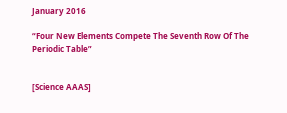January 2016

“Four New Elements Compete The Seventh Row Of The Periodic Table”


[Science AAAS]